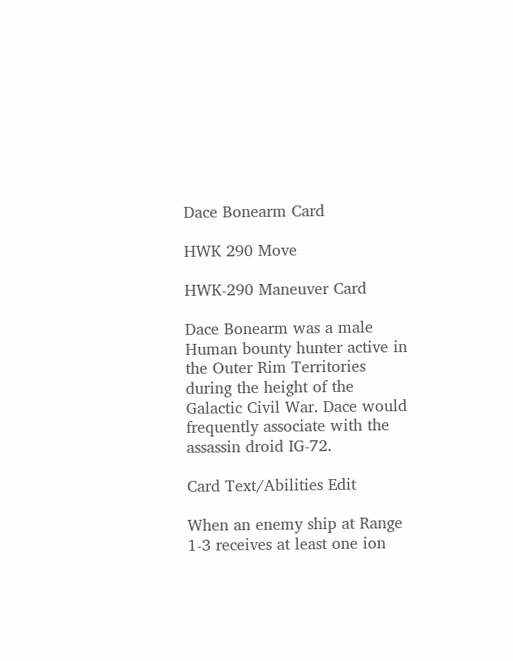Dace Bonearm Card

HWK 290 Move

HWK-290 Maneuver Card

Dace Bonearm was a male Human bounty hunter active in the Outer Rim Territories during the height of the Galactic Civil War. Dace would frequently associate with the assassin droid IG-72.

Card Text/Abilities Edit

When an enemy ship at Range 1-3 receives at least one ion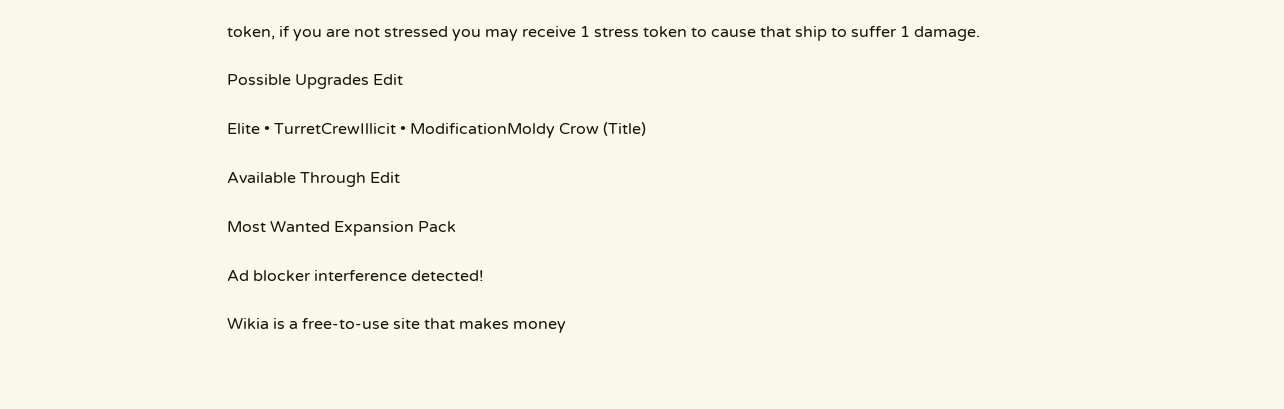token, if you are not stressed you may receive 1 stress token to cause that ship to suffer 1 damage.

Possible Upgrades Edit

Elite • TurretCrewIllicit • ModificationMoldy Crow (Title)

Available Through Edit

Most Wanted Expansion Pack

Ad blocker interference detected!

Wikia is a free-to-use site that makes money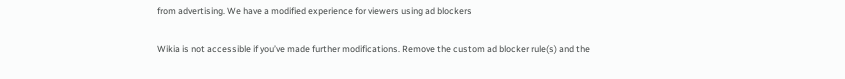from advertising. We have a modified experience for viewers using ad blockers

Wikia is not accessible if you’ve made further modifications. Remove the custom ad blocker rule(s) and the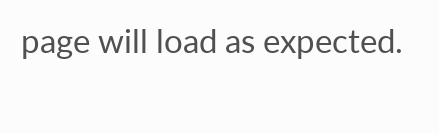page will load as expected.